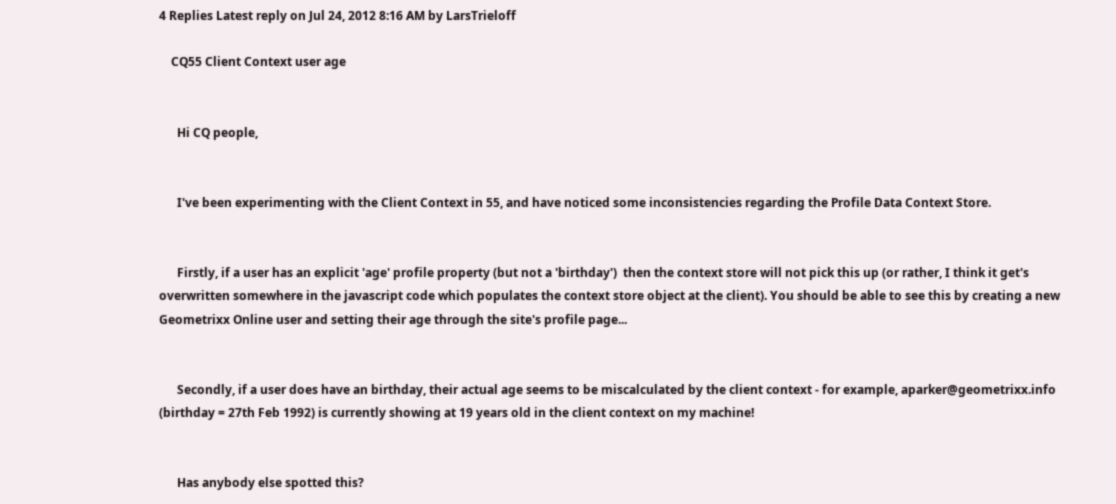4 Replies Latest reply on Jul 24, 2012 8:16 AM by LarsTrieloff

    CQ55 Client Context user age


      Hi CQ people,


      I've been experimenting with the Client Context in 55, and have noticed some inconsistencies regarding the Profile Data Context Store.


      Firstly, if a user has an explicit 'age' profile property (but not a 'birthday')  then the context store will not pick this up (or rather, I think it get's overwritten somewhere in the javascript code which populates the context store object at the client). You should be able to see this by creating a new Geometrixx Online user and setting their age through the site's profile page...


      Secondly, if a user does have an birthday, their actual age seems to be miscalculated by the client context - for example, aparker@geometrixx.info (birthday = 27th Feb 1992) is currently showing at 19 years old in the client context on my machine!


      Has anybody else spotted this?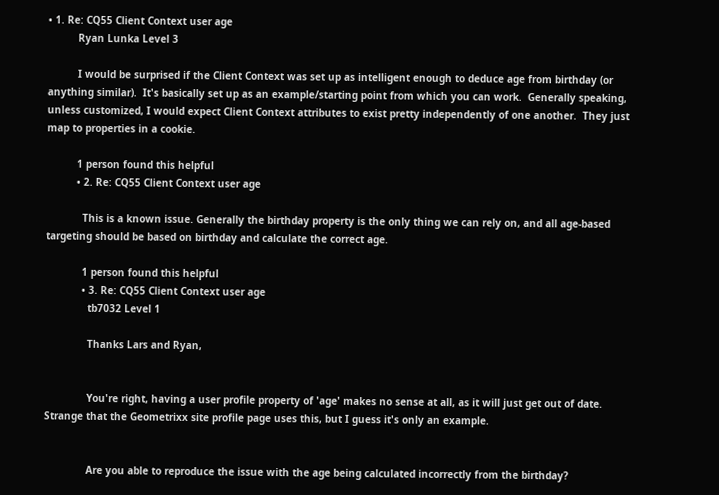• 1. Re: CQ55 Client Context user age
          Ryan Lunka Level 3

          I would be surprised if the Client Context was set up as intelligent enough to deduce age from birthday (or anything similar).  It's basically set up as an example/starting point from which you can work.  Generally speaking, unless customized, I would expect Client Context attributes to exist pretty independently of one another.  They just map to properties in a cookie.

          1 person found this helpful
          • 2. Re: CQ55 Client Context user age

            This is a known issue. Generally the birthday property is the only thing we can rely on, and all age-based targeting should be based on birthday and calculate the correct age.

            1 person found this helpful
            • 3. Re: CQ55 Client Context user age
              tb7032 Level 1

              Thanks Lars and Ryan,


              You're right, having a user profile property of 'age' makes no sense at all, as it will just get out of date. Strange that the Geometrixx site profile page uses this, but I guess it's only an example.


              Are you able to reproduce the issue with the age being calculated incorrectly from the birthday?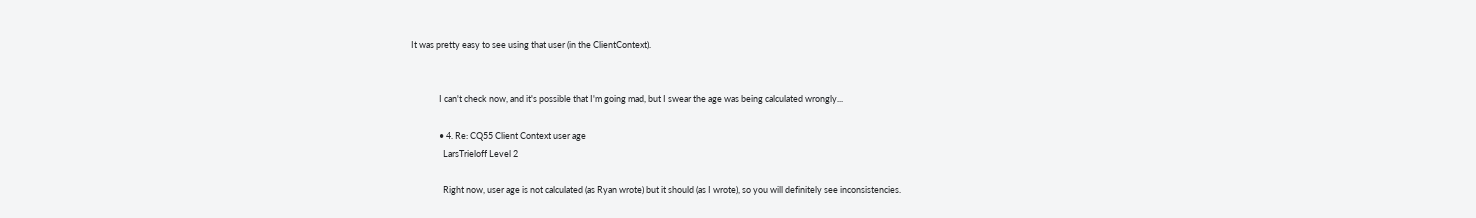It was pretty easy to see using that user (in the ClientContext).


              I can't check now, and it's possible that I'm going mad, but I swear the age was being calculated wrongly...

              • 4. Re: CQ55 Client Context user age
                LarsTrieloff Level 2

                Right now, user age is not calculated (as Ryan wrote) but it should (as I wrote), so you will definitely see inconsistencies.